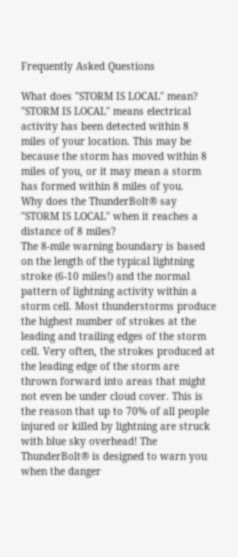Frequently Asked Questions

What does "STORM IS LOCAL" mean?
"STORM IS LOCAL" means electrical activity has been detected within 8 miles of your location. This may be because the storm has moved within 8 miles of you, or it may mean a storm has formed within 8 miles of you.
Why does the ThunderBolt® say "STORM IS LOCAL" when it reaches a distance of 8 miles?
The 8-mile warning boundary is based on the length of the typical lightning stroke (6-10 miles!) and the normal pattern of lightning activity within a storm cell. Most thunderstorms produce the highest number of strokes at the leading and trailing edges of the storm cell. Very often, the strokes produced at the leading edge of the storm are thrown forward into areas that might not even be under cloud cover. This is the reason that up to 70% of all people injured or killed by lightning are struck with blue sky overhead! The ThunderBolt® is designed to warn you when the danger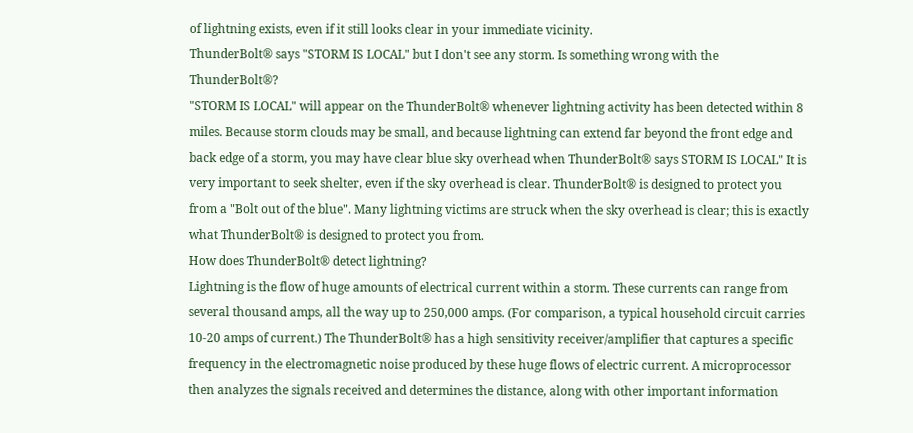of lightning exists, even if it still looks clear in your immediate vicinity.
ThunderBolt® says "STORM IS LOCAL" but I don't see any storm. Is something wrong with the ThunderBolt®?
"STORM IS LOCAL" will appear on the ThunderBolt® whenever lightning activity has been detected within 8 miles. Because storm clouds may be small, and because lightning can extend far beyond the front edge and back edge of a storm, you may have clear blue sky overhead when ThunderBolt® says STORM IS LOCAL" It is very important to seek shelter, even if the sky overhead is clear. ThunderBolt® is designed to protect you from a "Bolt out of the blue". Many lightning victims are struck when the sky overhead is clear; this is exactly what ThunderBolt® is designed to protect you from.
How does ThunderBolt® detect lightning?
Lightning is the flow of huge amounts of electrical current within a storm. These currents can range from several thousand amps, all the way up to 250,000 amps. (For comparison, a typical household circuit carries 10-20 amps of current.) The ThunderBolt® has a high sensitivity receiver/amplifier that captures a specific frequency in the electromagnetic noise produced by these huge flows of electric current. A microprocessor then analyzes the signals received and determines the distance, along with other important information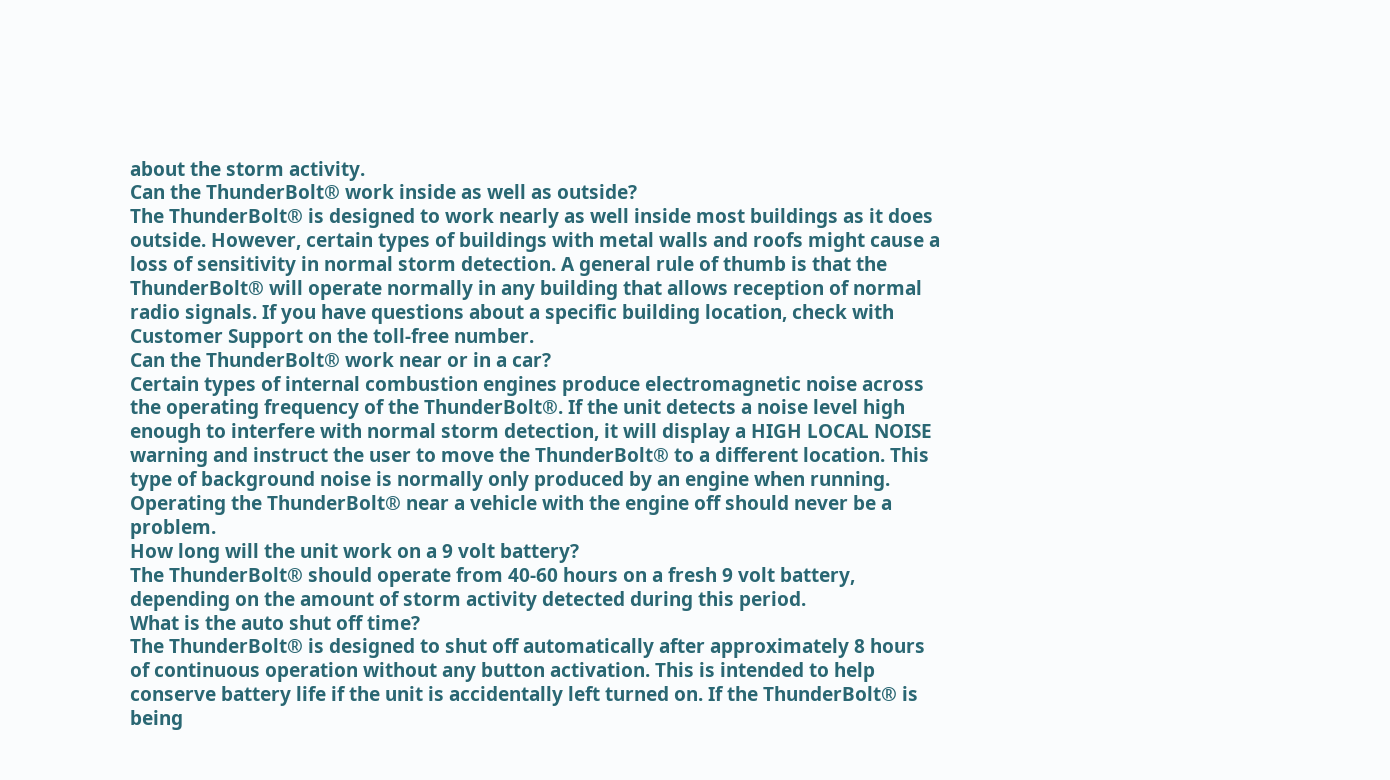about the storm activity.
Can the ThunderBolt® work inside as well as outside?
The ThunderBolt® is designed to work nearly as well inside most buildings as it does outside. However, certain types of buildings with metal walls and roofs might cause a loss of sensitivity in normal storm detection. A general rule of thumb is that the ThunderBolt® will operate normally in any building that allows reception of normal radio signals. If you have questions about a specific building location, check with Customer Support on the toll-free number.
Can the ThunderBolt® work near or in a car?
Certain types of internal combustion engines produce electromagnetic noise across the operating frequency of the ThunderBolt®. If the unit detects a noise level high enough to interfere with normal storm detection, it will display a HIGH LOCAL NOISE warning and instruct the user to move the ThunderBolt® to a different location. This type of background noise is normally only produced by an engine when running. Operating the ThunderBolt® near a vehicle with the engine off should never be a problem.
How long will the unit work on a 9 volt battery?
The ThunderBolt® should operate from 40-60 hours on a fresh 9 volt battery, depending on the amount of storm activity detected during this period.
What is the auto shut off time?
The ThunderBolt® is designed to shut off automatically after approximately 8 hours of continuous operation without any button activation. This is intended to help conserve battery life if the unit is accidentally left turned on. If the ThunderBolt® is being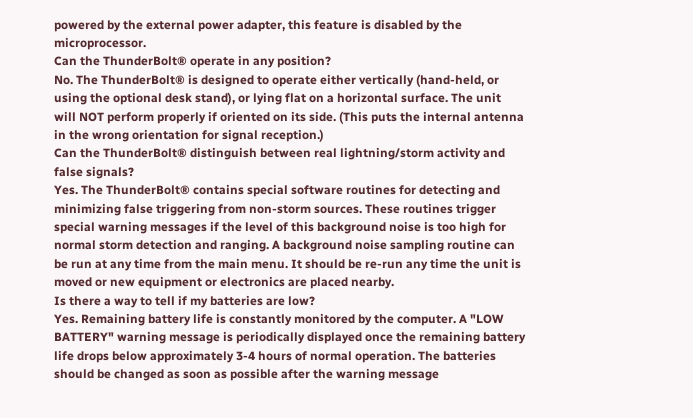powered by the external power adapter, this feature is disabled by the microprocessor.
Can the ThunderBolt® operate in any position?
No. The ThunderBolt® is designed to operate either vertically (hand-held, or using the optional desk stand), or lying flat on a horizontal surface. The unit will NOT perform properly if oriented on its side. (This puts the internal antenna in the wrong orientation for signal reception.)
Can the ThunderBolt® distinguish between real lightning/storm activity and false signals?
Yes. The ThunderBolt® contains special software routines for detecting and minimizing false triggering from non-storm sources. These routines trigger special warning messages if the level of this background noise is too high for normal storm detection and ranging. A background noise sampling routine can be run at any time from the main menu. It should be re-run any time the unit is moved or new equipment or electronics are placed nearby.
Is there a way to tell if my batteries are low?
Yes. Remaining battery life is constantly monitored by the computer. A "LOW BATTERY" warning message is periodically displayed once the remaining battery life drops below approximately 3-4 hours of normal operation. The batteries should be changed as soon as possible after the warning message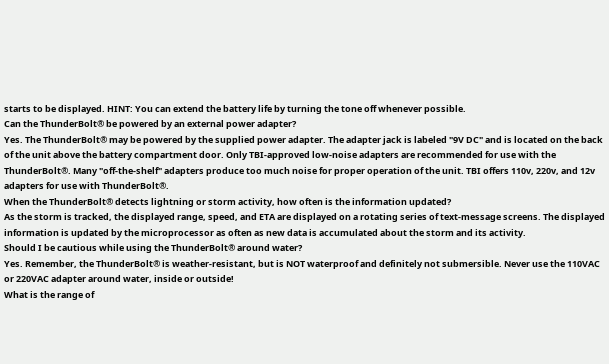starts to be displayed. HINT: You can extend the battery life by turning the tone off whenever possible.
Can the ThunderBolt® be powered by an external power adapter?
Yes. The ThunderBolt® may be powered by the supplied power adapter. The adapter jack is labeled "9V DC" and is located on the back of the unit above the battery compartment door. Only TBI-approved low-noise adapters are recommended for use with the ThunderBolt®. Many "off-the-shelf" adapters produce too much noise for proper operation of the unit. TBI offers 110v, 220v, and 12v adapters for use with ThunderBolt®.
When the ThunderBolt® detects lightning or storm activity, how often is the information updated?
As the storm is tracked, the displayed range, speed, and ETA are displayed on a rotating series of text-message screens. The displayed information is updated by the microprocessor as often as new data is accumulated about the storm and its activity.
Should I be cautious while using the ThunderBolt® around water?
Yes. Remember, the ThunderBolt® is weather-resistant, but is NOT waterproof and definitely not submersible. Never use the 110VAC or 220VAC adapter around water, inside or outside!
What is the range of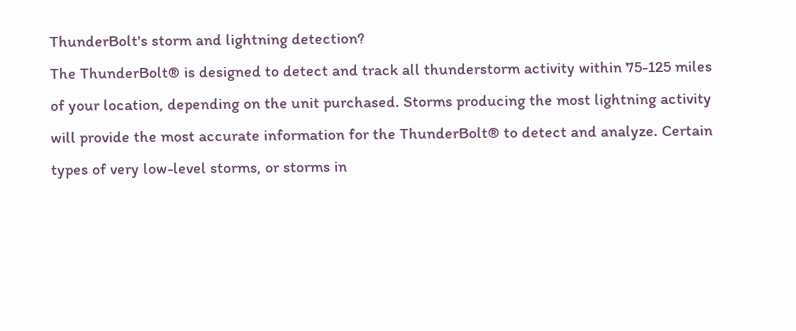ThunderBolt's storm and lightning detection?
The ThunderBolt® is designed to detect and track all thunderstorm activity within 75-125 miles of your location, depending on the unit purchased. Storms producing the most lightning activity will provide the most accurate information for the ThunderBolt® to detect and analyze. Certain types of very low-level storms, or storms in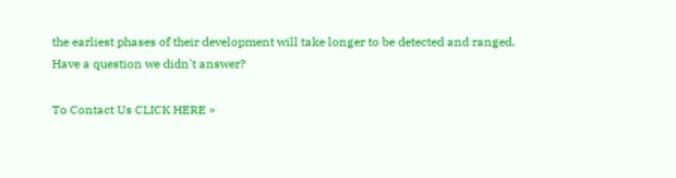the earliest phases of their development will take longer to be detected and ranged.
Have a question we didn't answer?

To Contact Us CLICK HERE »